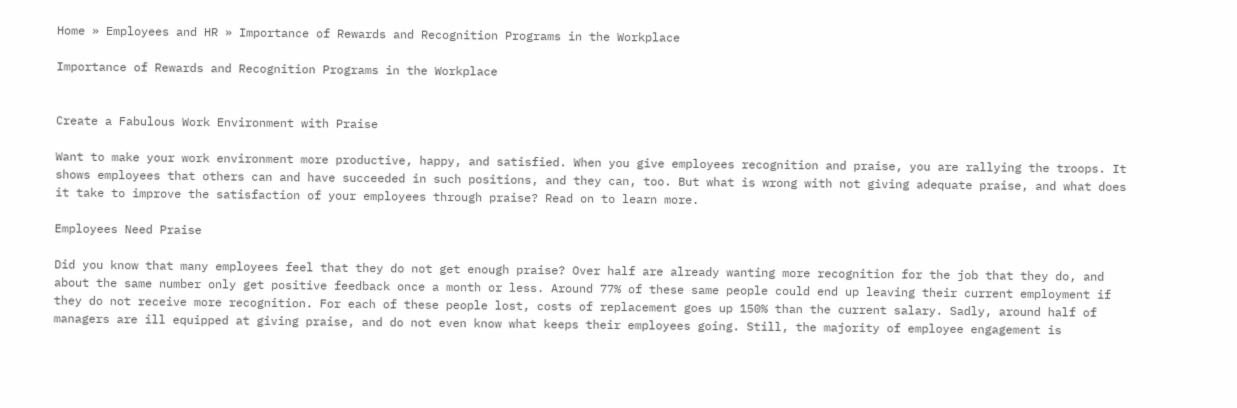Home » Employees and HR » Importance of Rewards and Recognition Programs in the Workplace

Importance of Rewards and Recognition Programs in the Workplace


Create a Fabulous Work Environment with Praise

Want to make your work environment more productive, happy, and satisfied. When you give employees recognition and praise, you are rallying the troops. It shows employees that others can and have succeeded in such positions, and they can, too. But what is wrong with not giving adequate praise, and what does it take to improve the satisfaction of your employees through praise? Read on to learn more.

Employees Need Praise

Did you know that many employees feel that they do not get enough praise? Over half are already wanting more recognition for the job that they do, and about the same number only get positive feedback once a month or less. Around 77% of these same people could end up leaving their current employment if they do not receive more recognition. For each of these people lost, costs of replacement goes up 150% than the current salary. Sadly, around half of managers are ill equipped at giving praise, and do not even know what keeps their employees going. Still, the majority of employee engagement is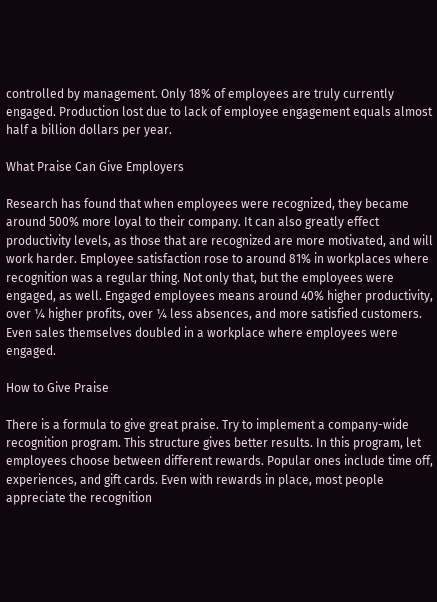controlled by management. Only 18% of employees are truly currently engaged. Production lost due to lack of employee engagement equals almost half a billion dollars per year.

What Praise Can Give Employers

Research has found that when employees were recognized, they became around 500% more loyal to their company. It can also greatly effect productivity levels, as those that are recognized are more motivated, and will work harder. Employee satisfaction rose to around 81% in workplaces where recognition was a regular thing. Not only that, but the employees were engaged, as well. Engaged employees means around 40% higher productivity, over ¼ higher profits, over ¼ less absences, and more satisfied customers. Even sales themselves doubled in a workplace where employees were engaged.

How to Give Praise

There is a formula to give great praise. Try to implement a company-wide recognition program. This structure gives better results. In this program, let employees choose between different rewards. Popular ones include time off, experiences, and gift cards. Even with rewards in place, most people appreciate the recognition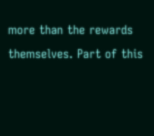more than the rewards themselves. Part of this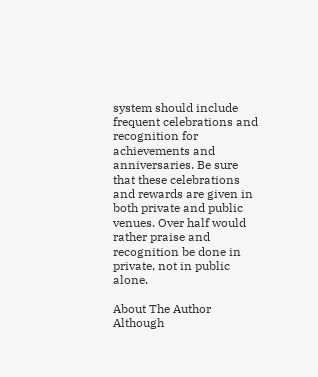system should include frequent celebrations and recognition for achievements and anniversaries. Be sure that these celebrations and rewards are given in both private and public venues. Over half would rather praise and recognition be done in private, not in public alone.

About The Author
Although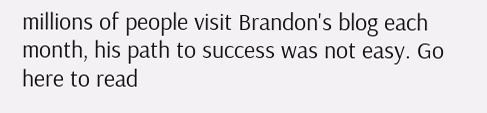millions of people visit Brandon's blog each month, his path to success was not easy. Go here to read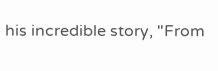his incredible story, "From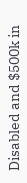Disabled and $500k in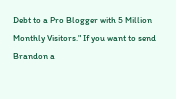Debt to a Pro Blogger with 5 Million Monthly Visitors." If you want to send Brandon a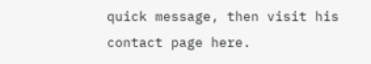quick message, then visit his contact page here.